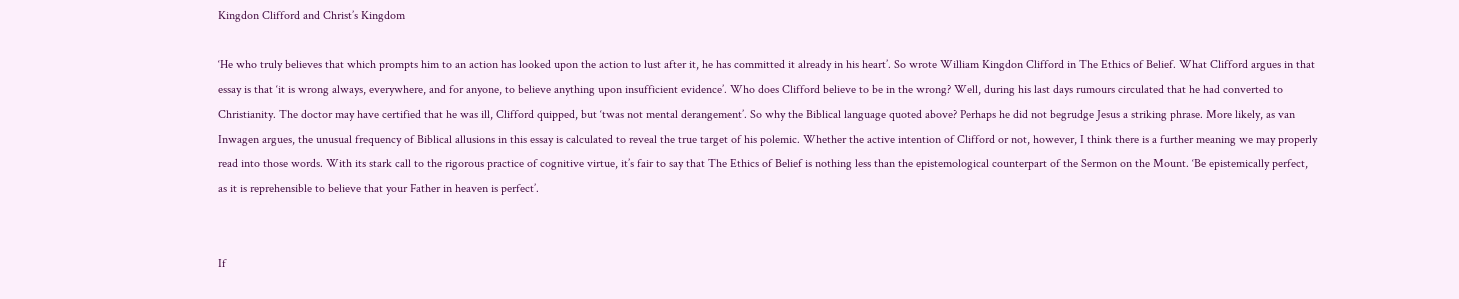Kingdon Clifford and Christ’s Kingdom

‘He who truly believes that which prompts him to an action has looked upon the action to lust after it, he has committed it already in his heart’. So wrote William Kingdon Clifford in The Ethics of Belief. What Clifford argues in that essay is that ‘it is wrong always, everywhere, and for anyone, to believe anything upon insufficient evidence’. Who does Clifford believe to be in the wrong? Well, during his last days rumours circulated that he had converted to Christianity. The doctor may have certified that he was ill, Clifford quipped, but ‘twas not mental derangement’. So why the Biblical language quoted above? Perhaps he did not begrudge Jesus a striking phrase. More likely, as van Inwagen argues, the unusual frequency of Biblical allusions in this essay is calculated to reveal the true target of his polemic. Whether the active intention of Clifford or not, however, I think there is a further meaning we may properly read into those words. With its stark call to the rigorous practice of cognitive virtue, it’s fair to say that The Ethics of Belief is nothing less than the epistemological counterpart of the Sermon on the Mount. ‘Be epistemically perfect, as it is reprehensible to believe that your Father in heaven is perfect’.


If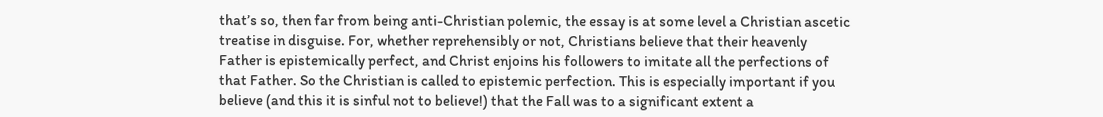that’s so, then far from being anti-Christian polemic, the essay is at some level a Christian ascetic treatise in disguise. For, whether reprehensibly or not, Christians believe that their heavenly Father is epistemically perfect, and Christ enjoins his followers to imitate all the perfections of that Father. So the Christian is called to epistemic perfection. This is especially important if you believe (and this it is sinful not to believe!) that the Fall was to a significant extent a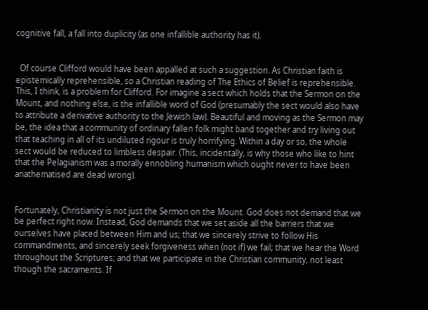cognitive fall, a fall into duplicity (as one infallible authority has it).


  Of course Clifford would have been appalled at such a suggestion. As Christian faith is epistemically reprehensible, so a Christian reading of The Ethics of Belief is reprehensible. This, I think, is a problem for Clifford. For imagine a sect which holds that the Sermon on the Mount, and nothing else, is the infallible word of God (presumably the sect would also have to attribute a derivative authority to the Jewish law). Beautiful and moving as the Sermon may be, the idea that a community of ordinary fallen folk might band together and try living out that teaching in all of its undiluted rigour is truly horrifying. Within a day or so, the whole sect would be reduced to limbless despair. (This, incidentally, is why those who like to hint that the Pelagianism was a morally ennobling humanism which ought never to have been anathematised are dead wrong).


Fortunately, Christianity is not just the Sermon on the Mount. God does not demand that we be perfect right now. Instead, God demands that we set aside all the barriers that we ourselves have placed between Him and us; that we sincerely strive to follow His commandments, and sincerely seek forgiveness when (not if) we fail; that we hear the Word throughout the Scriptures; and that we participate in the Christian community, not least though the sacraments. If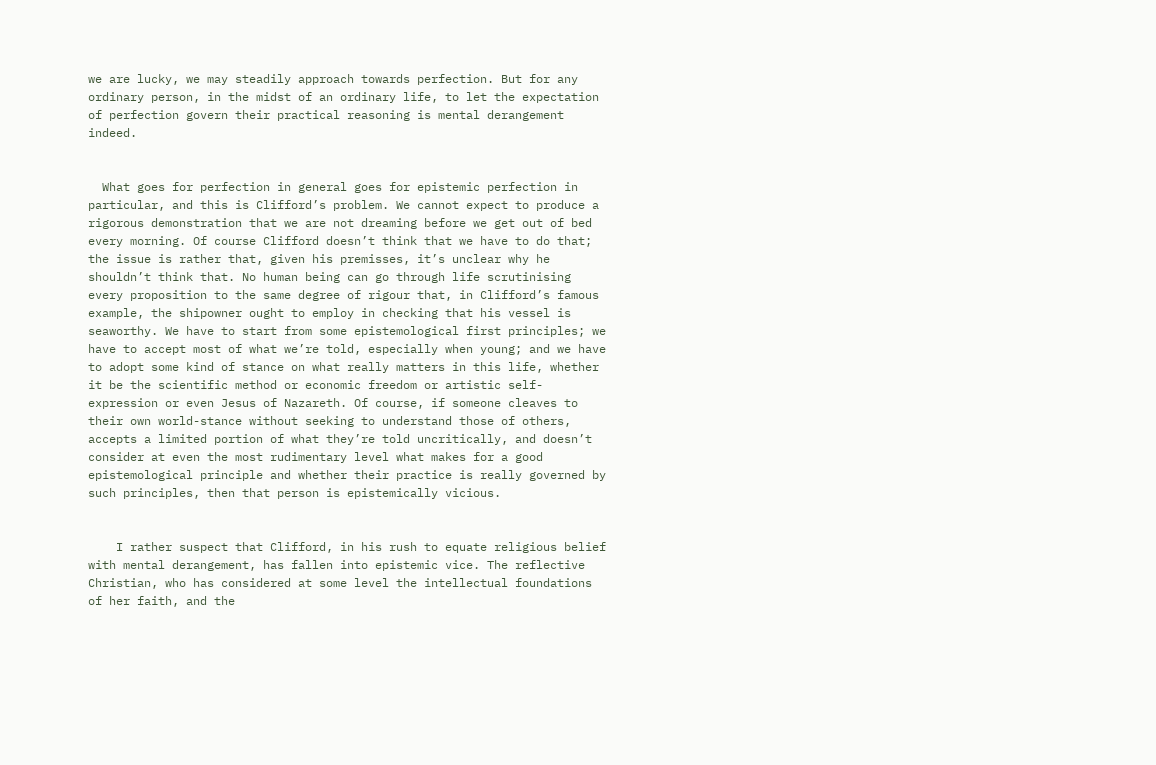we are lucky, we may steadily approach towards perfection. But for any ordinary person, in the midst of an ordinary life, to let the expectation of perfection govern their practical reasoning is mental derangement indeed.


  What goes for perfection in general goes for epistemic perfection in particular, and this is Clifford’s problem. We cannot expect to produce a rigorous demonstration that we are not dreaming before we get out of bed every morning. Of course Clifford doesn’t think that we have to do that; the issue is rather that, given his premisses, it’s unclear why he shouldn’t think that. No human being can go through life scrutinising every proposition to the same degree of rigour that, in Clifford’s famous example, the shipowner ought to employ in checking that his vessel is seaworthy. We have to start from some epistemological first principles; we have to accept most of what we’re told, especially when young; and we have to adopt some kind of stance on what really matters in this life, whether it be the scientific method or economic freedom or artistic self-expression or even Jesus of Nazareth. Of course, if someone cleaves to their own world-stance without seeking to understand those of others, accepts a limited portion of what they’re told uncritically, and doesn’t consider at even the most rudimentary level what makes for a good epistemological principle and whether their practice is really governed by such principles, then that person is epistemically vicious.


    I rather suspect that Clifford, in his rush to equate religious belief with mental derangement, has fallen into epistemic vice. The reflective Christian, who has considered at some level the intellectual foundations of her faith, and the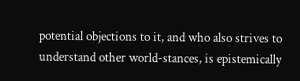potential objections to it, and who also strives to understand other world-stances, is epistemically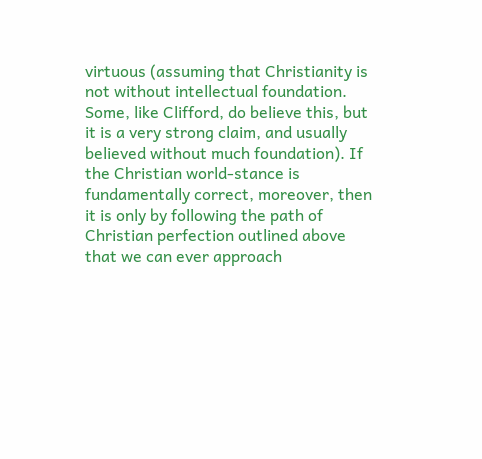virtuous (assuming that Christianity is not without intellectual foundation. Some, like Clifford, do believe this, but it is a very strong claim, and usually believed without much foundation). If the Christian world-stance is fundamentally correct, moreover, then it is only by following the path of Christian perfection outlined above that we can ever approach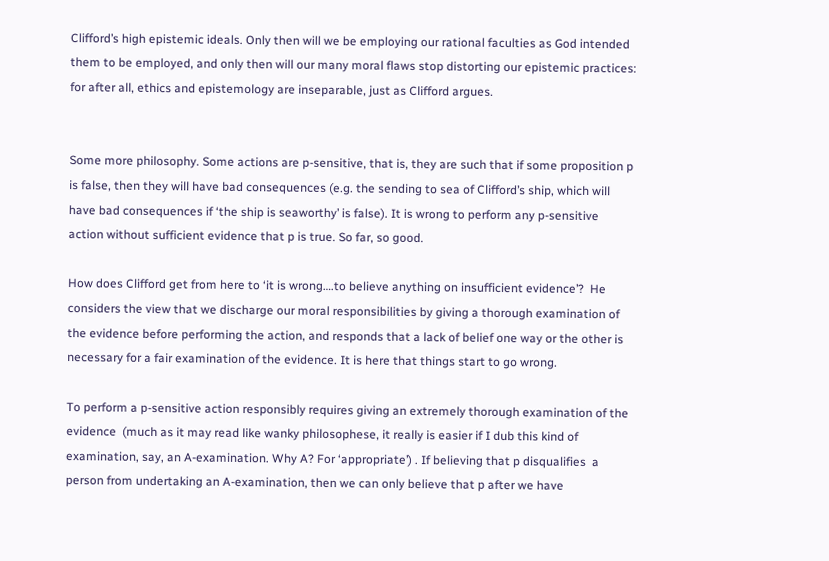Clifford’s high epistemic ideals. Only then will we be employing our rational faculties as God intended them to be employed, and only then will our many moral flaws stop distorting our epistemic practices: for after all, ethics and epistemology are inseparable, just as Clifford argues.


Some more philosophy. Some actions are p-sensitive, that is, they are such that if some proposition p is false, then they will have bad consequences (e.g. the sending to sea of Clifford’s ship, which will have bad consequences if ‘the ship is seaworthy’ is false). It is wrong to perform any p-sensitive action without sufficient evidence that p is true. So far, so good.

How does Clifford get from here to ‘it is wrong….to believe anything on insufficient evidence’?  He considers the view that we discharge our moral responsibilities by giving a thorough examination of the evidence before performing the action, and responds that a lack of belief one way or the other is necessary for a fair examination of the evidence. It is here that things start to go wrong.

To perform a p-sensitive action responsibly requires giving an extremely thorough examination of the evidence  (much as it may read like wanky philosophese, it really is easier if I dub this kind of examination, say, an A-examination. Why A? For ‘appropriate’) . If believing that p disqualifies  a person from undertaking an A-examination, then we can only believe that p after we have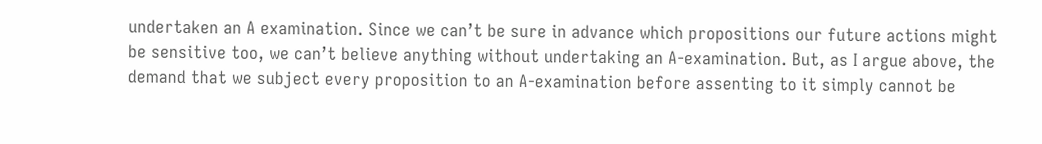undertaken an A examination. Since we can’t be sure in advance which propositions our future actions might be sensitive too, we can’t believe anything without undertaking an A-examination. But, as I argue above, the demand that we subject every proposition to an A-examination before assenting to it simply cannot be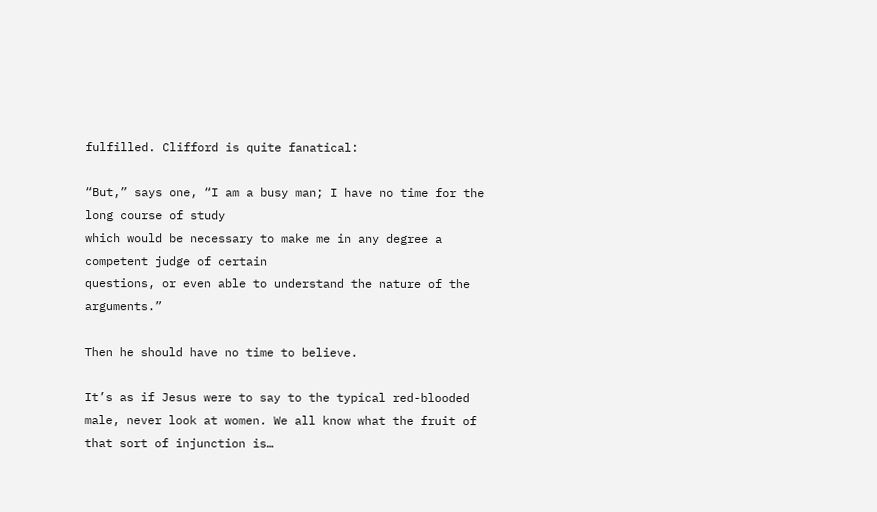fulfilled. Clifford is quite fanatical:

“But,” says one, “I am a busy man; I have no time for the long course of study
which would be necessary to make me in any degree a competent judge of certain
questions, or even able to understand the nature of the arguments.”

Then he should have no time to believe.

It’s as if Jesus were to say to the typical red-blooded male, never look at women. We all know what the fruit of that sort of injunction is…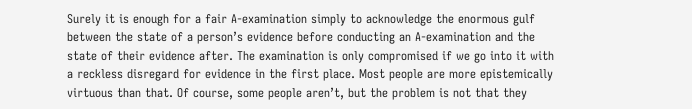Surely it is enough for a fair A-examination simply to acknowledge the enormous gulf between the state of a person’s evidence before conducting an A-examination and the state of their evidence after. The examination is only compromised if we go into it with a reckless disregard for evidence in the first place. Most people are more epistemically virtuous than that. Of course, some people aren’t, but the problem is not that they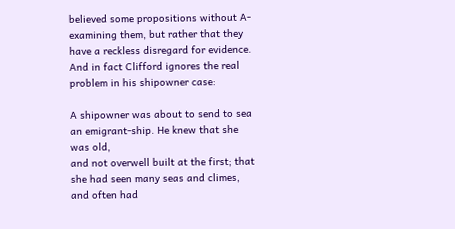believed some propositions without A-examining them, but rather that they have a reckless disregard for evidence. And in fact Clifford ignores the real problem in his shipowner case:

A shipowner was about to send to sea an emigrant-ship. He knew that she was old,
and not overwell built at the first; that she had seen many seas and climes, and often had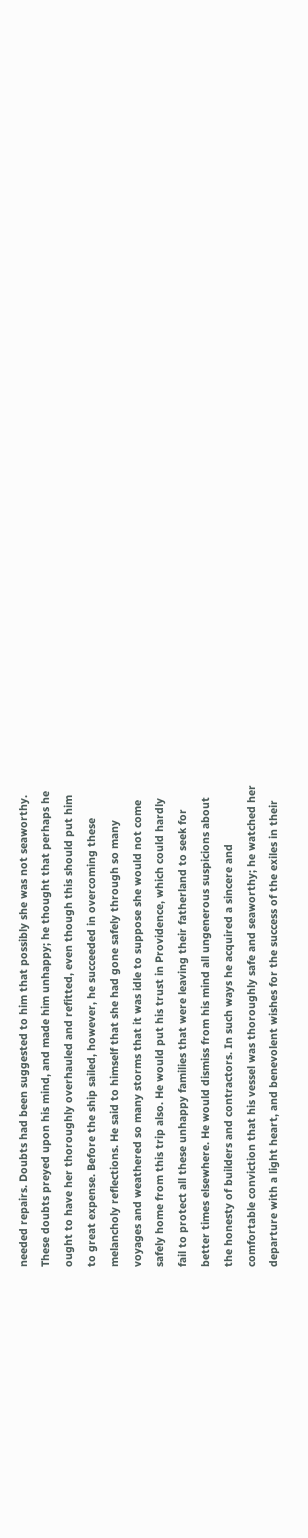needed repairs. Doubts had been suggested to him that possibly she was not seaworthy.
These doubts preyed upon his mind, and made him unhappy; he thought that perhaps he
ought to have her thoroughly overhauled and refitted, even though this should put him
to great expense. Before the ship sailed, however, he succeeded in overcoming these
melancholy reflections. He said to himself that she had gone safely through so many
voyages and weathered so many storms that it was idle to suppose she would not come
safely home from this trip also. He would put his trust in Providence, which could hardly
fail to protect all these unhappy families that were leaving their fatherland to seek for
better times elsewhere. He would dismiss from his mind all ungenerous suspicions about
the honesty of builders and contractors. In such ways he acquired a sincere and
comfortable conviction that his vessel was thoroughly safe and seaworthy; he watched her
departure with a light heart, and benevolent wishes for the success of the exiles in their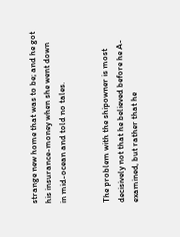strange new home that was to be; and he got his insurance-money when she went down
in mid-ocean and told no tales.


The problem with the shipowner is most decisively not that he believed before he A-examined, but rather that he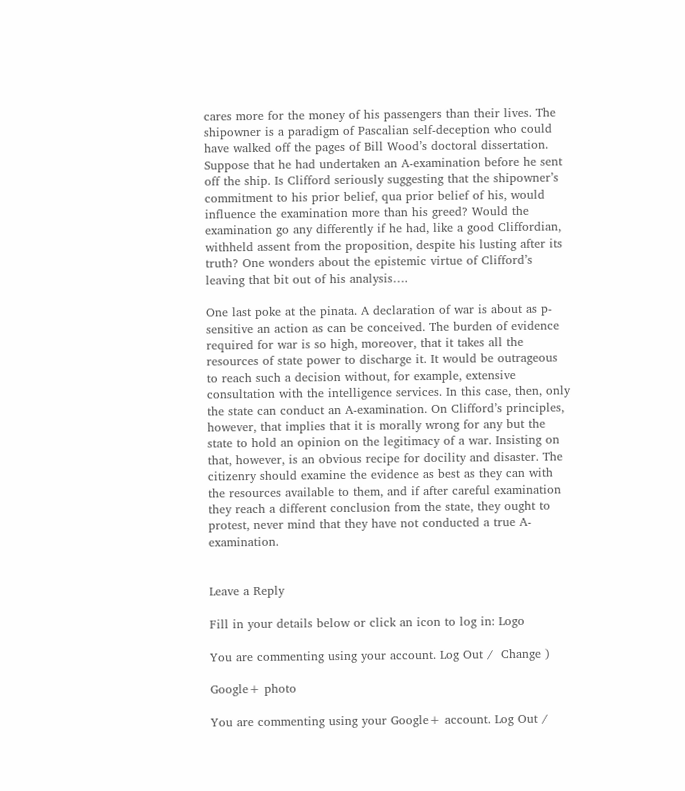cares more for the money of his passengers than their lives. The shipowner is a paradigm of Pascalian self-deception who could have walked off the pages of Bill Wood’s doctoral dissertation. Suppose that he had undertaken an A-examination before he sent off the ship. Is Clifford seriously suggesting that the shipowner’s commitment to his prior belief, qua prior belief of his, would influence the examination more than his greed? Would the examination go any differently if he had, like a good Cliffordian, withheld assent from the proposition, despite his lusting after its truth? One wonders about the epistemic virtue of Clifford’s leaving that bit out of his analysis….

One last poke at the pinata. A declaration of war is about as p-sensitive an action as can be conceived. The burden of evidence required for war is so high, moreover, that it takes all the resources of state power to discharge it. It would be outrageous to reach such a decision without, for example, extensive consultation with the intelligence services. In this case, then, only the state can conduct an A-examination. On Clifford’s principles, however, that implies that it is morally wrong for any but the state to hold an opinion on the legitimacy of a war. Insisting on that, however, is an obvious recipe for docility and disaster. The citizenry should examine the evidence as best as they can with the resources available to them, and if after careful examination they reach a different conclusion from the state, they ought to protest, never mind that they have not conducted a true A-examination.


Leave a Reply

Fill in your details below or click an icon to log in: Logo

You are commenting using your account. Log Out /  Change )

Google+ photo

You are commenting using your Google+ account. Log Out /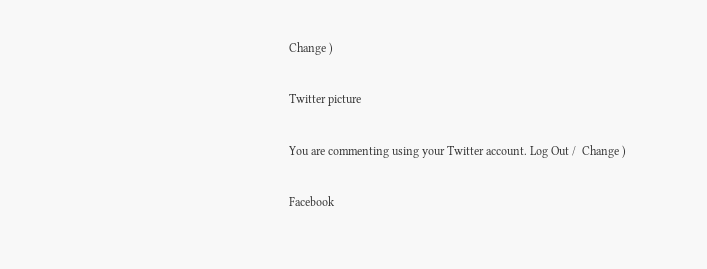Change )

Twitter picture

You are commenting using your Twitter account. Log Out /  Change )

Facebook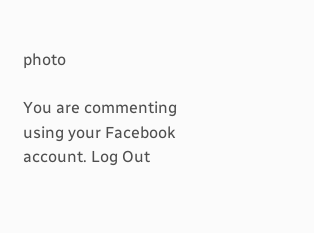photo

You are commenting using your Facebook account. Log Out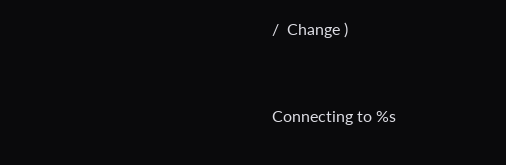/  Change )


Connecting to %s